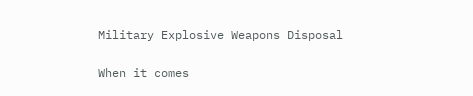Military Explosive Weapons Disposal

When it comes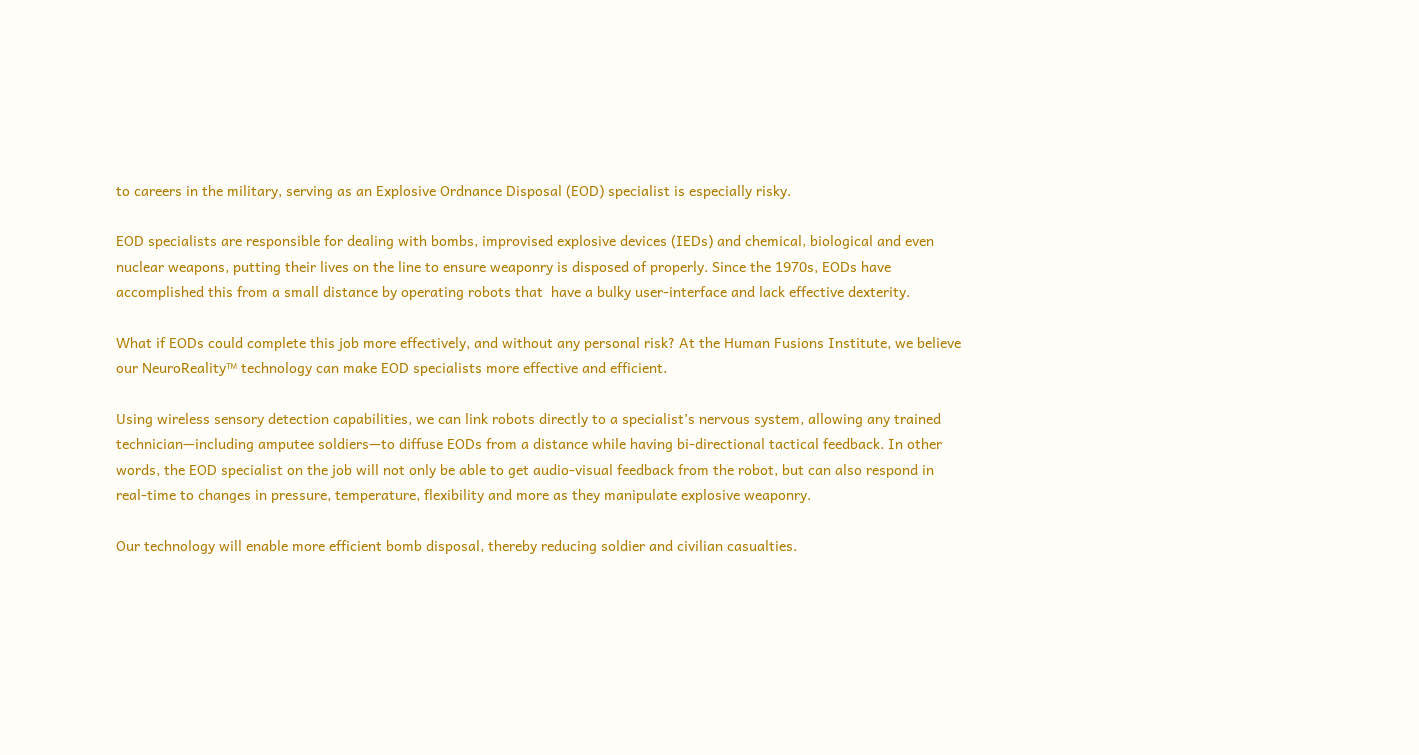to careers in the military, serving as an Explosive Ordnance Disposal (EOD) specialist is especially risky.

EOD specialists are responsible for dealing with bombs, improvised explosive devices (IEDs) and chemical, biological and even nuclear weapons, putting their lives on the line to ensure weaponry is disposed of properly. Since the 1970s, EODs have accomplished this from a small distance by operating robots that  have a bulky user-interface and lack effective dexterity.

What if EODs could complete this job more effectively, and without any personal risk? At the Human Fusions Institute, we believe our NeuroReality™ technology can make EOD specialists more effective and efficient.

Using wireless sensory detection capabilities, we can link robots directly to a specialist’s nervous system, allowing any trained technician—including amputee soldiers—to diffuse EODs from a distance while having bi-directional tactical feedback. In other words, the EOD specialist on the job will not only be able to get audio-visual feedback from the robot, but can also respond in real-time to changes in pressure, temperature, flexibility and more as they manipulate explosive weaponry.

Our technology will enable more efficient bomb disposal, thereby reducing soldier and civilian casualties.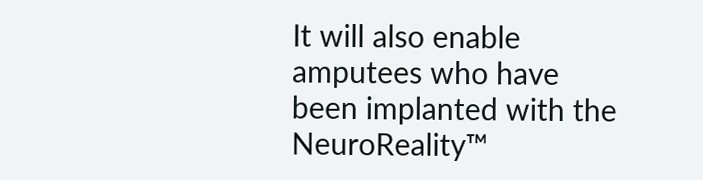It will also enable amputees who have been implanted with the NeuroReality™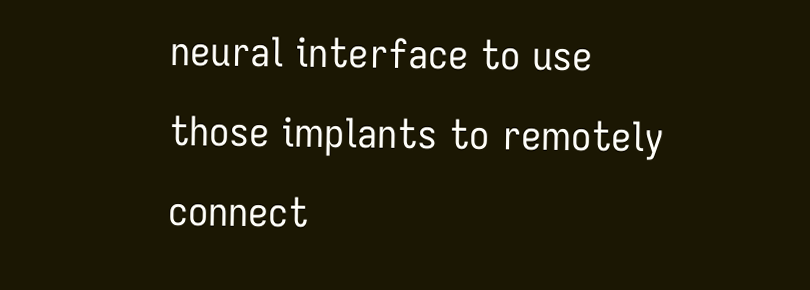neural interface to use those implants to remotely connect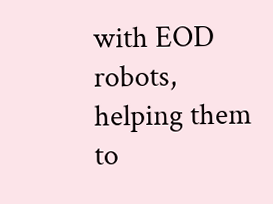with EOD robots, helping them to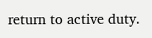return to active duty.